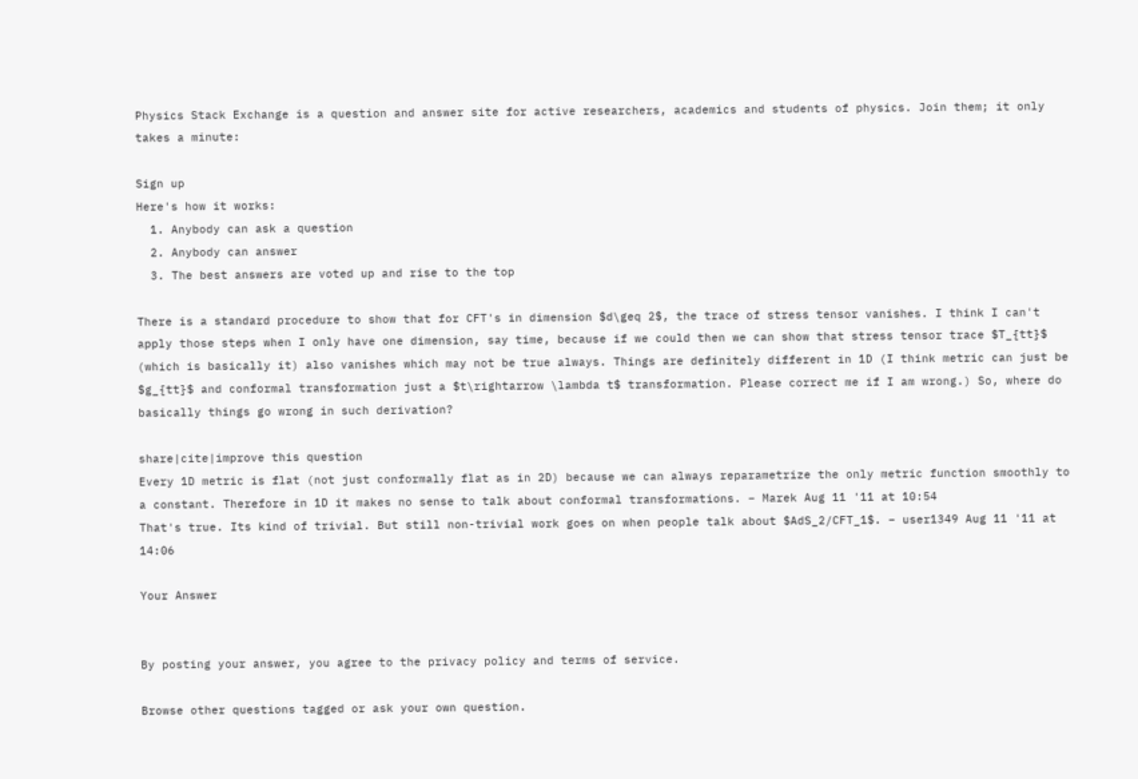Physics Stack Exchange is a question and answer site for active researchers, academics and students of physics. Join them; it only takes a minute:

Sign up
Here's how it works:
  1. Anybody can ask a question
  2. Anybody can answer
  3. The best answers are voted up and rise to the top

There is a standard procedure to show that for CFT's in dimension $d\geq 2$, the trace of stress tensor vanishes. I think I can't apply those steps when I only have one dimension, say time, because if we could then we can show that stress tensor trace $T_{tt}$ (which is basically it) also vanishes which may not be true always. Things are definitely different in 1D (I think metric can just be $g_{tt}$ and conformal transformation just a $t\rightarrow \lambda t$ transformation. Please correct me if I am wrong.) So, where do basically things go wrong in such derivation?

share|cite|improve this question
Every 1D metric is flat (not just conformally flat as in 2D) because we can always reparametrize the only metric function smoothly to a constant. Therefore in 1D it makes no sense to talk about conformal transformations. – Marek Aug 11 '11 at 10:54
That's true. Its kind of trivial. But still non-trivial work goes on when people talk about $AdS_2/CFT_1$. – user1349 Aug 11 '11 at 14:06

Your Answer


By posting your answer, you agree to the privacy policy and terms of service.

Browse other questions tagged or ask your own question.